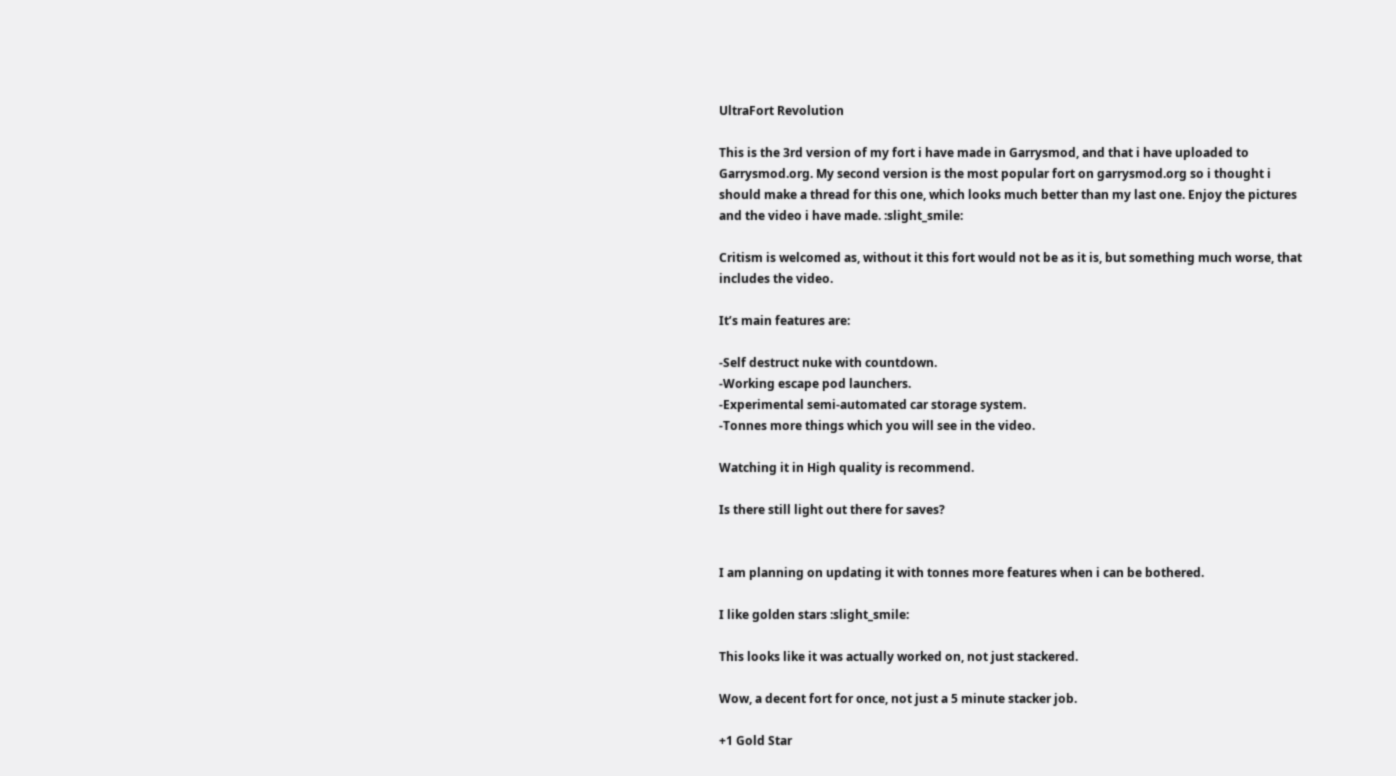UltraFort Revolution

This is the 3rd version of my fort i have made in Garrysmod, and that i have uploaded to Garrysmod.org. My second version is the most popular fort on garrysmod.org so i thought i should make a thread for this one, which looks much better than my last one. Enjoy the pictures and the video i have made. :slight_smile:

Critism is welcomed as, without it this fort would not be as it is, but something much worse, that includes the video.

It’s main features are:

-Self destruct nuke with countdown.
-Working escape pod launchers.
-Experimental semi-automated car storage system.
-Tonnes more things which you will see in the video.

Watching it in High quality is recommend.

Is there still light out there for saves?


I am planning on updating it with tonnes more features when i can be bothered.

I like golden stars :slight_smile:

This looks like it was actually worked on, not just stackered.

Wow, a decent fort for once, not just a 5 minute stacker job.

+1 Gold Star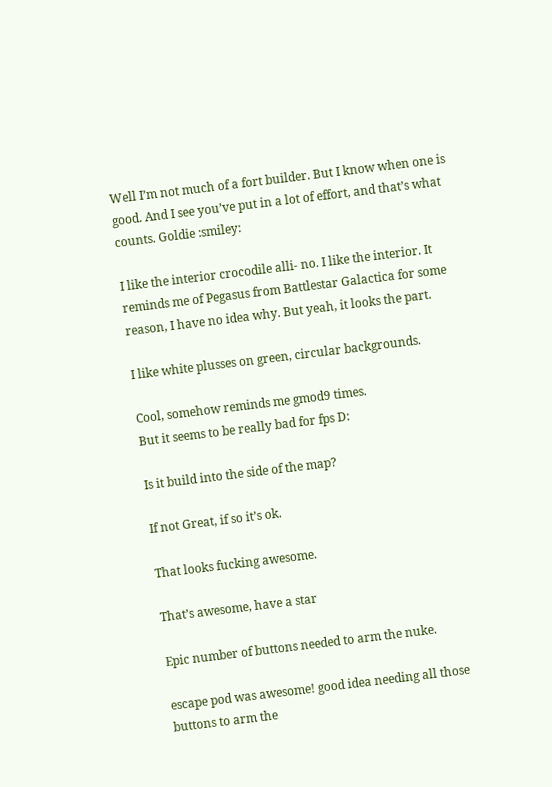Well I’m not much of a fort builder. But I know when one is good. And I see you’ve put in a lot of effort, and that’s what counts. Goldie :smiley:

I like the interior crocodile alli- no. I like the interior. It reminds me of Pegasus from Battlestar Galactica for some reason, I have no idea why. But yeah, it looks the part.

I like white plusses on green, circular backgrounds.

Cool, somehow reminds me gmod9 times.
But it seems to be really bad for fps D:

Is it build into the side of the map?

If not Great, if so it’s ok.

That looks fucking awesome.

That’s awesome, have a star

Epic number of buttons needed to arm the nuke.

escape pod was awesome! good idea needing all those buttons to arm the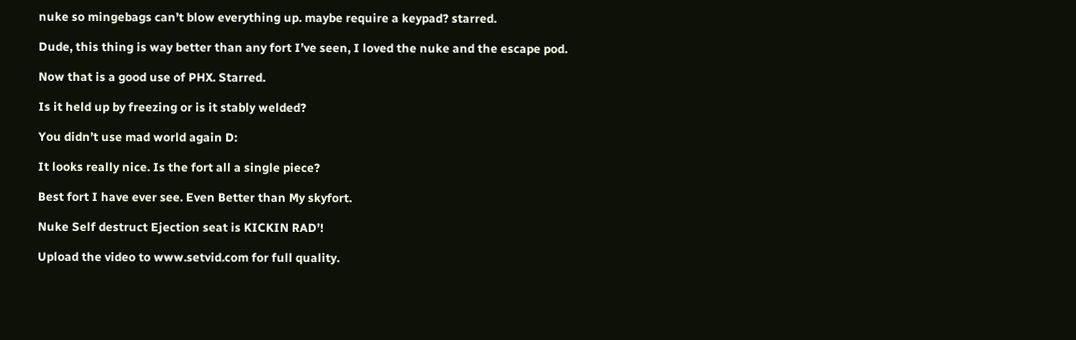nuke so mingebags can’t blow everything up. maybe require a keypad? starred.

Dude, this thing is way better than any fort I’ve seen, I loved the nuke and the escape pod.

Now that is a good use of PHX. Starred.

Is it held up by freezing or is it stably welded?

You didn’t use mad world again D:

It looks really nice. Is the fort all a single piece?

Best fort I have ever see. Even Better than My skyfort.

Nuke Self destruct Ejection seat is KICKIN RAD’!

Upload the video to www.setvid.com for full quality.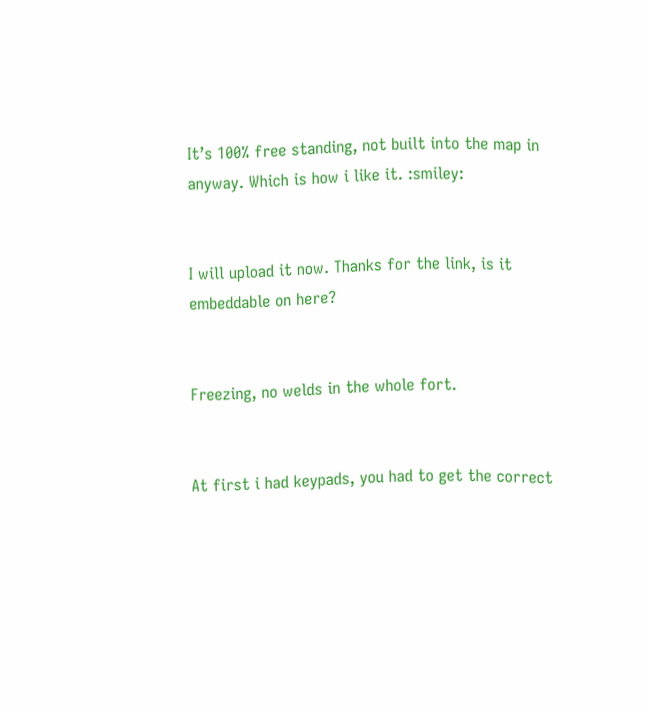It’s 100% free standing, not built into the map in anyway. Which is how i like it. :smiley:


I will upload it now. Thanks for the link, is it embeddable on here?


Freezing, no welds in the whole fort.


At first i had keypads, you had to get the correct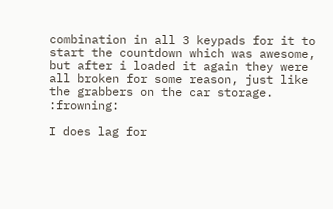combination in all 3 keypads for it to start the countdown which was awesome, but after i loaded it again they were all broken for some reason, just like the grabbers on the car storage. :frowning:

I does lag for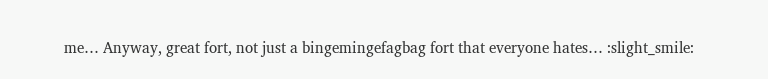me… Anyway, great fort, not just a bingemingefagbag fort that everyone hates… :slight_smile: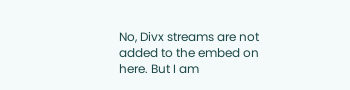No, Divx streams are not added to the embed on here. But I am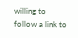willing to follow a link to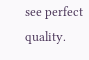see perfect quality.